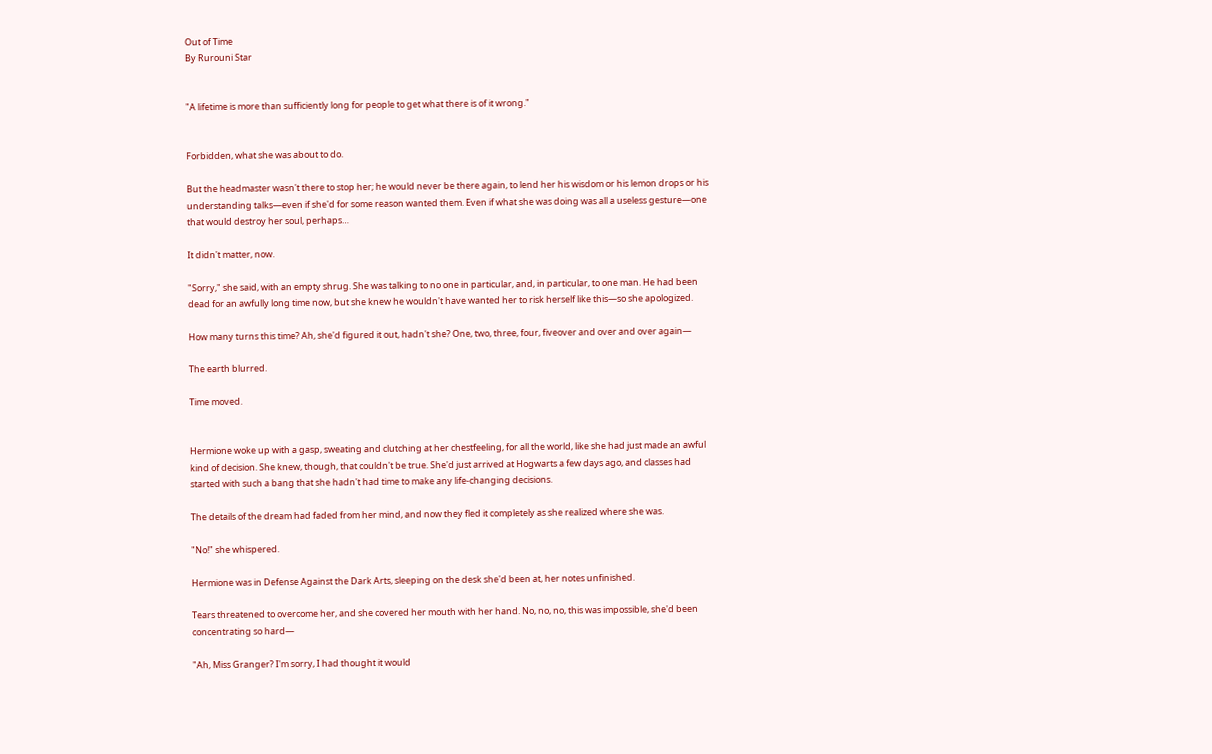Out of Time
By Rurouni Star


"A lifetime is more than sufficiently long for people to get what there is of it wrong."


Forbidden, what she was about to do.

But the headmaster wasn't there to stop her; he would never be there again, to lend her his wisdom or his lemon drops or his understanding talks—even if she'd for some reason wanted them. Even if what she was doing was all a useless gesture—one that would destroy her soul, perhaps…

It didn't matter, now.

"Sorry," she said, with an empty shrug. She was talking to no one in particular, and, in particular, to one man. He had been dead for an awfully long time now, but she knew he wouldn't have wanted her to risk herself like this—so she apologized.

How many turns this time? Ah, she'd figured it out, hadn't she? One, two, three, four, fiveover and over and over again—

The earth blurred.

Time moved.


Hermione woke up with a gasp, sweating and clutching at her chestfeeling, for all the world, like she had just made an awful kind of decision. She knew, though, that couldn't be true. She'd just arrived at Hogwarts a few days ago, and classes had started with such a bang that she hadn't had time to make any life-changing decisions.

The details of the dream had faded from her mind, and now they fled it completely as she realized where she was.

"No!" she whispered.

Hermione was in Defense Against the Dark Arts, sleeping on the desk she'd been at, her notes unfinished.

Tears threatened to overcome her, and she covered her mouth with her hand. No, no, no, this was impossible, she'd been concentrating so hard—

"Ah, Miss Granger? I'm sorry, I had thought it would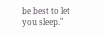be best to let you sleep."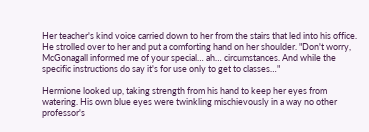Her teacher's kind voice carried down to her from the stairs that led into his office. He strolled over to her and put a comforting hand on her shoulder. "Don't worry, McGonagall informed me of your special… ah… circumstances. And while the specific instructions do say it's for use only to get to classes…"

Hermione looked up, taking strength from his hand to keep her eyes from watering. His own blue eyes were twinkling mischievously in a way no other professor's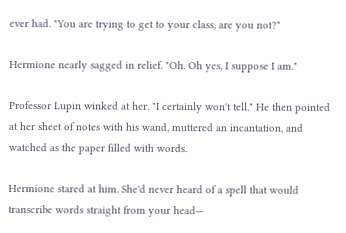ever had. "You are trying to get to your class, are you not?"

Hermione nearly sagged in relief. "Oh. Oh yes, I suppose I am."

Professor Lupin winked at her. "I certainly won't tell." He then pointed at her sheet of notes with his wand, muttered an incantation, and watched as the paper filled with words.

Hermione stared at him. She'd never heard of a spell that would transcribe words straight from your head—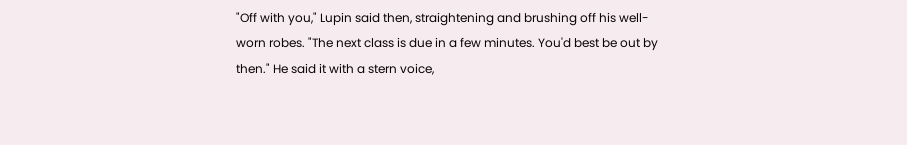"Off with you," Lupin said then, straightening and brushing off his well-worn robes. "The next class is due in a few minutes. You'd best be out by then." He said it with a stern voice,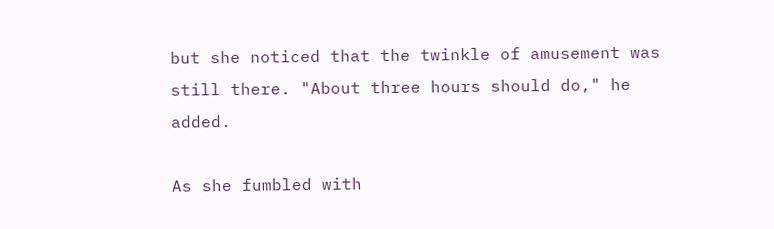but she noticed that the twinkle of amusement was still there. "About three hours should do," he added.

As she fumbled with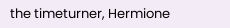the timeturner, Hermione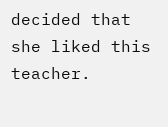decided that she liked this teacher.